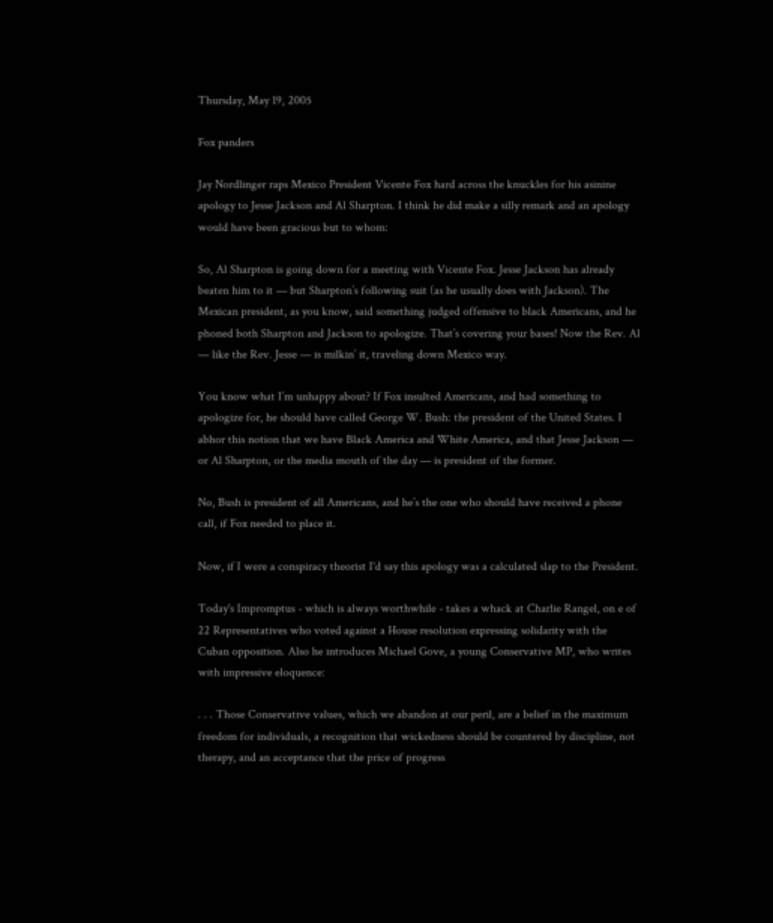Thursday, May 19, 2005

Fox panders

Jay Nordlinger raps Mexico President Vicente Fox hard across the knuckles for his asinine apology to Jesse Jackson and Al Sharpton. I think he did make a silly remark and an apology would have been gracious but to whom:

So, Al Sharpton is going down for a meeting with Vicente Fox. Jesse Jackson has already beaten him to it — but Sharpton’s following suit (as he usually does with Jackson). The Mexican president, as you know, said something judged offensive to black Americans, and he phoned both Sharpton and Jackson to apologize. That’s covering your bases! Now the Rev. Al — like the Rev. Jesse — is milkin’ it, traveling down Mexico way.

You know what I’m unhappy about? If Fox insulted Americans, and had something to apologize for, he should have called George W. Bush: the president of the United States. I abhor this notion that we have Black America and White America, and that Jesse Jackson — or Al Sharpton, or the media mouth of the day — is president of the former.

No, Bush is president of all Americans, and he’s the one who should have received a phone call, if Fox needed to place it.

Now, if I were a conspiracy theorist I'd say this apology was a calculated slap to the President.

Today's Impromptus - which is always worthwhile - takes a whack at Charlie Rangel, on e of 22 Representatives who voted against a House resolution expressing solidarity with the Cuban opposition. Also he introduces Michael Gove, a young Conservative MP, who writes with impressive eloquence:

. . . Those Conservative values, which we abandon at our peril, are a belief in the maximum freedom for individuals, a recognition that wickedness should be countered by discipline, not therapy, and an acceptance that the price of progress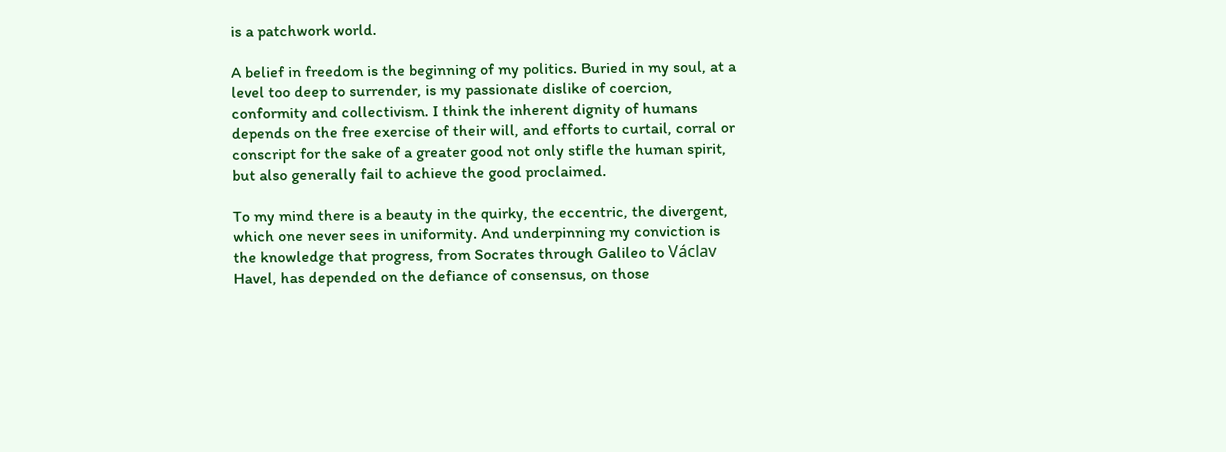is a patchwork world.

A belief in freedom is the beginning of my politics. Buried in my soul, at a level too deep to surrender, is my passionate dislike of coercion, conformity and collectivism. I think the inherent dignity of humans depends on the free exercise of their will, and efforts to curtail, corral or conscript for the sake of a greater good not only stifle the human spirit, but also generally fail to achieve the good proclaimed.

To my mind there is a beauty in the quirky, the eccentric, the divergent, which one never sees in uniformity. And underpinning my conviction is the knowledge that progress, from Socrates through Galileo to Václav Havel, has depended on the defiance of consensus, on those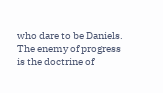who dare to be Daniels. The enemy of progress is the doctrine of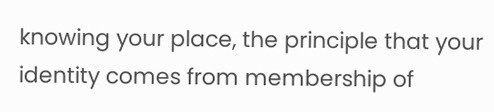knowing your place, the principle that your identity comes from membership of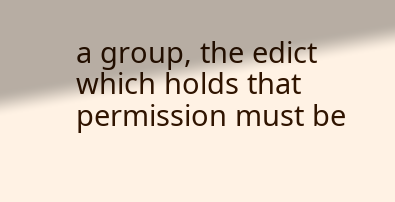a group, the edict which holds that permission must be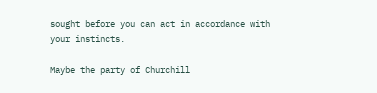sought before you can act in accordance with your instincts.

Maybe the party of Churchill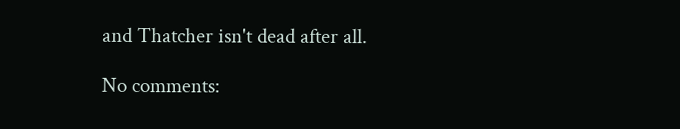and Thatcher isn't dead after all.

No comments: